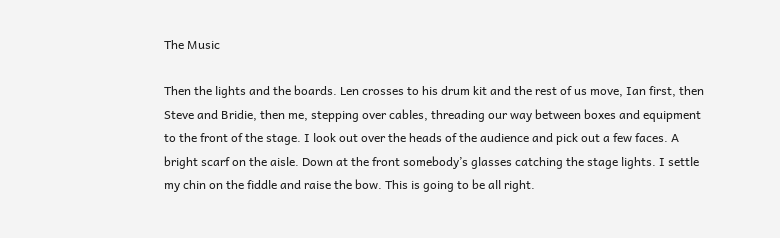The Music

Then the lights and the boards. Len crosses to his drum kit and the rest of us move, Ian first, then Steve and Bridie, then me, stepping over cables, threading our way between boxes and equipment to the front of the stage. I look out over the heads of the audience and pick out a few faces. A bright scarf on the aisle. Down at the front somebody’s glasses catching the stage lights. I settle my chin on the fiddle and raise the bow. This is going to be all right.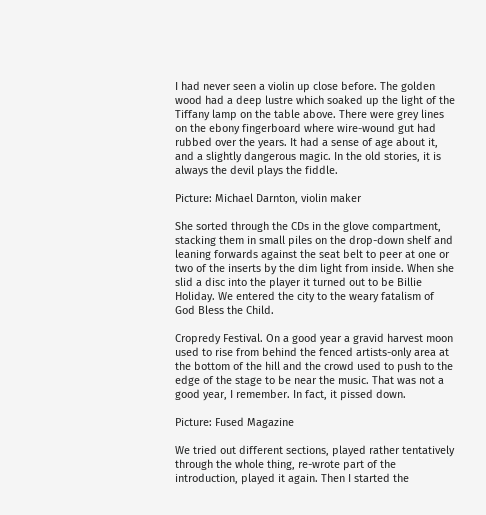I had never seen a violin up close before. The golden wood had a deep lustre which soaked up the light of the Tiffany lamp on the table above. There were grey lines on the ebony fingerboard where wire-wound gut had rubbed over the years. It had a sense of age about it, and a slightly dangerous magic. In the old stories, it is always the devil plays the fiddle.

Picture: Michael Darnton, violin maker

She sorted through the CDs in the glove compartment, stacking them in small piles on the drop-down shelf and leaning forwards against the seat belt to peer at one or two of the inserts by the dim light from inside. When she slid a disc into the player it turned out to be Billie Holiday. We entered the city to the weary fatalism of God Bless the Child.

Cropredy Festival. On a good year a gravid harvest moon used to rise from behind the fenced artists-only area at the bottom of the hill and the crowd used to push to the edge of the stage to be near the music. That was not a good year, I remember. In fact, it pissed down.

Picture: Fused Magazine

We tried out different sections, played rather tentatively through the whole thing, re-wrote part of the introduction, played it again. Then I started the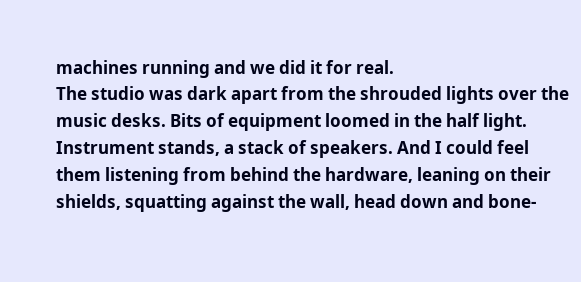machines running and we did it for real.
The studio was dark apart from the shrouded lights over the music desks. Bits of equipment loomed in the half light. Instrument stands, a stack of speakers. And I could feel them listening from behind the hardware, leaning on their shields, squatting against the wall, head down and bone-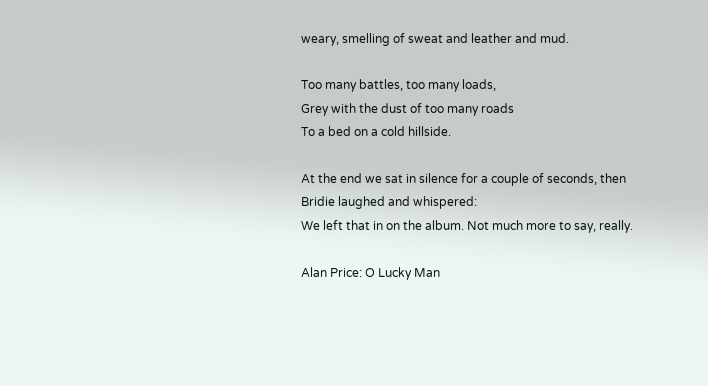weary, smelling of sweat and leather and mud.

Too many battles, too many loads,
Grey with the dust of too many roads
To a bed on a cold hillside.

At the end we sat in silence for a couple of seconds, then Bridie laughed and whispered:
We left that in on the album. Not much more to say, really.

Alan Price: O Lucky Man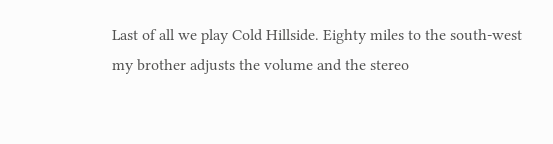Last of all we play Cold Hillside. Eighty miles to the south-west my brother adjusts the volume and the stereo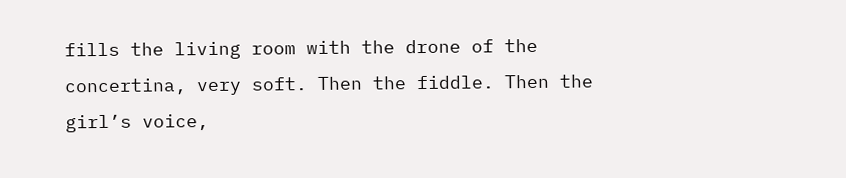fills the living room with the drone of the concertina, very soft. Then the fiddle. Then the girl’s voice,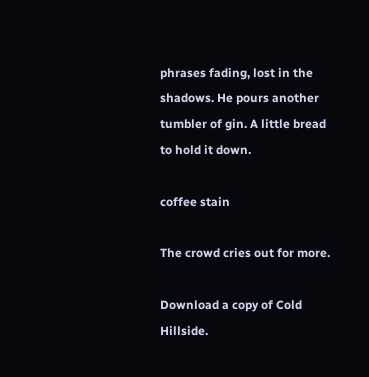phrases fading, lost in the shadows. He pours another tumbler of gin. A little bread to hold it down.

coffee stain

The crowd cries out for more.

Download a copy of Cold Hillside.